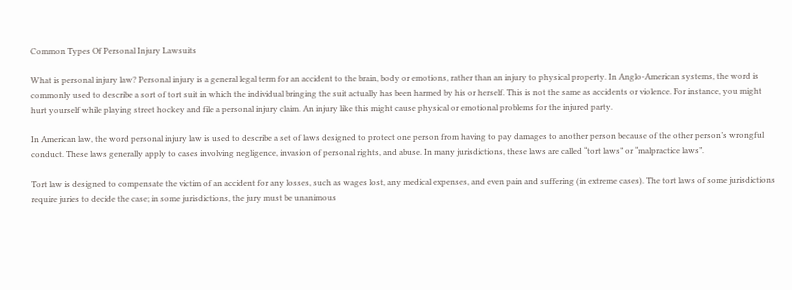Common Types Of Personal Injury Lawsuits

What is personal injury law? Personal injury is a general legal term for an accident to the brain, body or emotions, rather than an injury to physical property. In Anglo-American systems, the word is commonly used to describe a sort of tort suit in which the individual bringing the suit actually has been harmed by his or herself. This is not the same as accidents or violence. For instance, you might hurt yourself while playing street hockey and file a personal injury claim. An injury like this might cause physical or emotional problems for the injured party.

In American law, the word personal injury law is used to describe a set of laws designed to protect one person from having to pay damages to another person because of the other person’s wrongful conduct. These laws generally apply to cases involving negligence, invasion of personal rights, and abuse. In many jurisdictions, these laws are called “tort laws” or “malpractice laws”.

Tort law is designed to compensate the victim of an accident for any losses, such as wages lost, any medical expenses, and even pain and suffering (in extreme cases). The tort laws of some jurisdictions require juries to decide the case; in some jurisdictions, the jury must be unanimous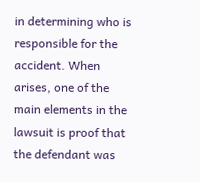in determining who is responsible for the accident. When arises, one of the main elements in the lawsuit is proof that the defendant was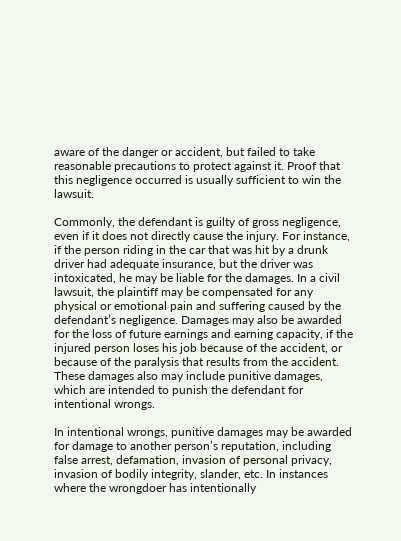aware of the danger or accident, but failed to take reasonable precautions to protect against it. Proof that this negligence occurred is usually sufficient to win the lawsuit.

Commonly, the defendant is guilty of gross negligence, even if it does not directly cause the injury. For instance, if the person riding in the car that was hit by a drunk driver had adequate insurance, but the driver was intoxicated, he may be liable for the damages. In a civil lawsuit, the plaintiff may be compensated for any physical or emotional pain and suffering caused by the defendant’s negligence. Damages may also be awarded for the loss of future earnings and earning capacity, if the injured person loses his job because of the accident, or because of the paralysis that results from the accident. These damages also may include punitive damages, which are intended to punish the defendant for intentional wrongs.

In intentional wrongs, punitive damages may be awarded for damage to another person’s reputation, including false arrest, defamation, invasion of personal privacy, invasion of bodily integrity, slander, etc. In instances where the wrongdoer has intentionally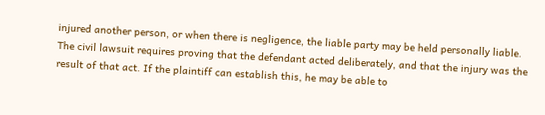injured another person, or when there is negligence, the liable party may be held personally liable. The civil lawsuit requires proving that the defendant acted deliberately, and that the injury was the result of that act. If the plaintiff can establish this, he may be able to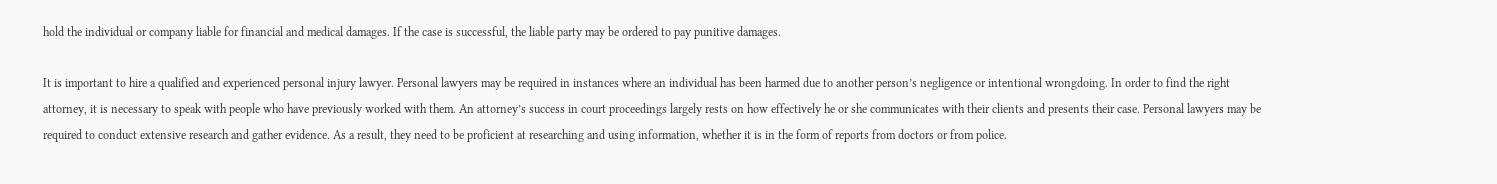hold the individual or company liable for financial and medical damages. If the case is successful, the liable party may be ordered to pay punitive damages.

It is important to hire a qualified and experienced personal injury lawyer. Personal lawyers may be required in instances where an individual has been harmed due to another person’s negligence or intentional wrongdoing. In order to find the right attorney, it is necessary to speak with people who have previously worked with them. An attorney’s success in court proceedings largely rests on how effectively he or she communicates with their clients and presents their case. Personal lawyers may be required to conduct extensive research and gather evidence. As a result, they need to be proficient at researching and using information, whether it is in the form of reports from doctors or from police.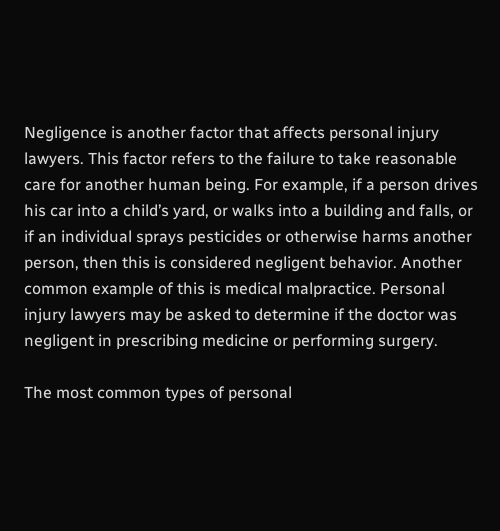Negligence is another factor that affects personal injury lawyers. This factor refers to the failure to take reasonable care for another human being. For example, if a person drives his car into a child’s yard, or walks into a building and falls, or if an individual sprays pesticides or otherwise harms another person, then this is considered negligent behavior. Another common example of this is medical malpractice. Personal injury lawyers may be asked to determine if the doctor was negligent in prescribing medicine or performing surgery.

The most common types of personal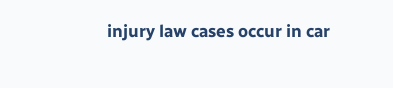injury law cases occur in car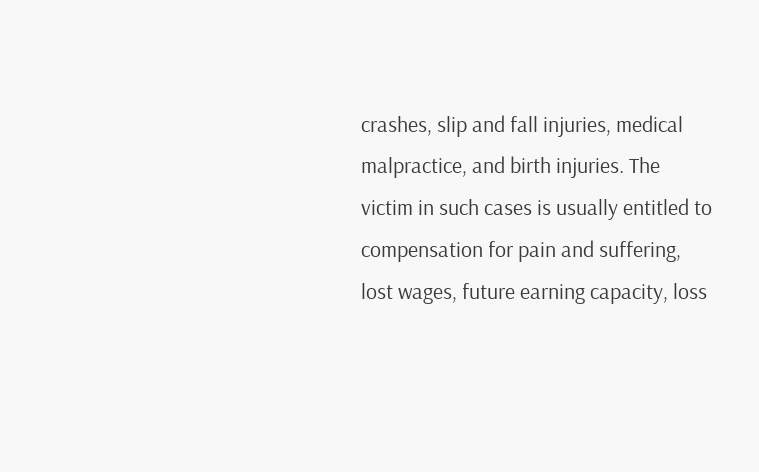crashes, slip and fall injuries, medical malpractice, and birth injuries. The victim in such cases is usually entitled to compensation for pain and suffering, lost wages, future earning capacity, loss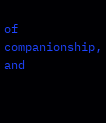of companionship, and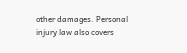other damages. Personal injury law also covers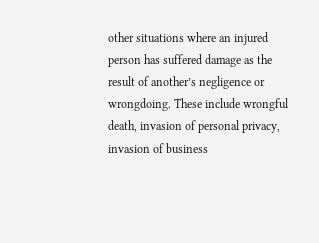other situations where an injured person has suffered damage as the result of another’s negligence or wrongdoing. These include wrongful death, invasion of personal privacy, invasion of business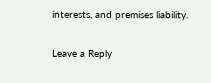interests, and premises liability.


Leave a Reply